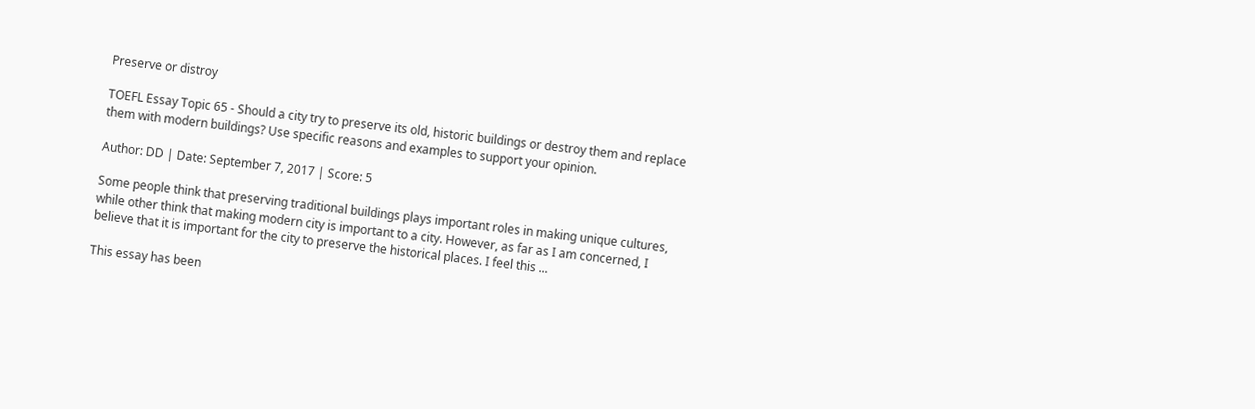Preserve or distroy

TOEFL Essay Topic 65 - Should a city try to preserve its old, historic buildings or destroy them and replace them with modern buildings? Use specific reasons and examples to support your opinion.

Author: DD | Date: September 7, 2017 | Score: 5

Some people think that preserving traditional buildings plays important roles in making unique cultures, while other think that making modern city is important to a city. However, as far as I am concerned, I believe that it is important for the city to preserve the historical places. I feel this ...

This essay has been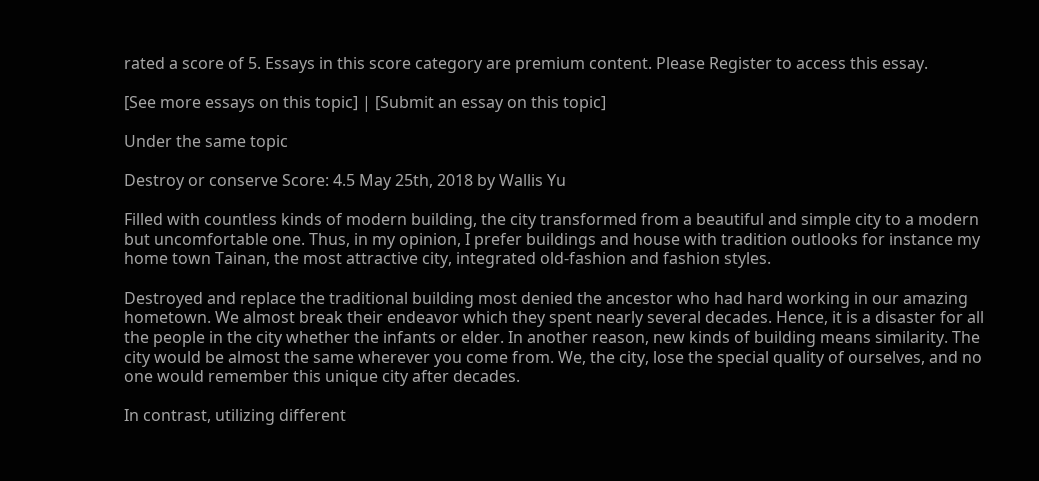rated a score of 5. Essays in this score category are premium content. Please Register to access this essay.

[See more essays on this topic] | [Submit an essay on this topic]

Under the same topic

Destroy or conserve Score: 4.5 May 25th, 2018 by Wallis Yu

Filled with countless kinds of modern building, the city transformed from a beautiful and simple city to a modern but uncomfortable one. Thus, in my opinion, I prefer buildings and house with tradition outlooks for instance my home town Tainan, the most attractive city, integrated old-fashion and fashion styles.

Destroyed and replace the traditional building most denied the ancestor who had hard working in our amazing hometown. We almost break their endeavor which they spent nearly several decades. Hence, it is a disaster for all the people in the city whether the infants or elder. In another reason, new kinds of building means similarity. The city would be almost the same wherever you come from. We, the city, lose the special quality of ourselves, and no one would remember this unique city after decades.

In contrast, utilizing different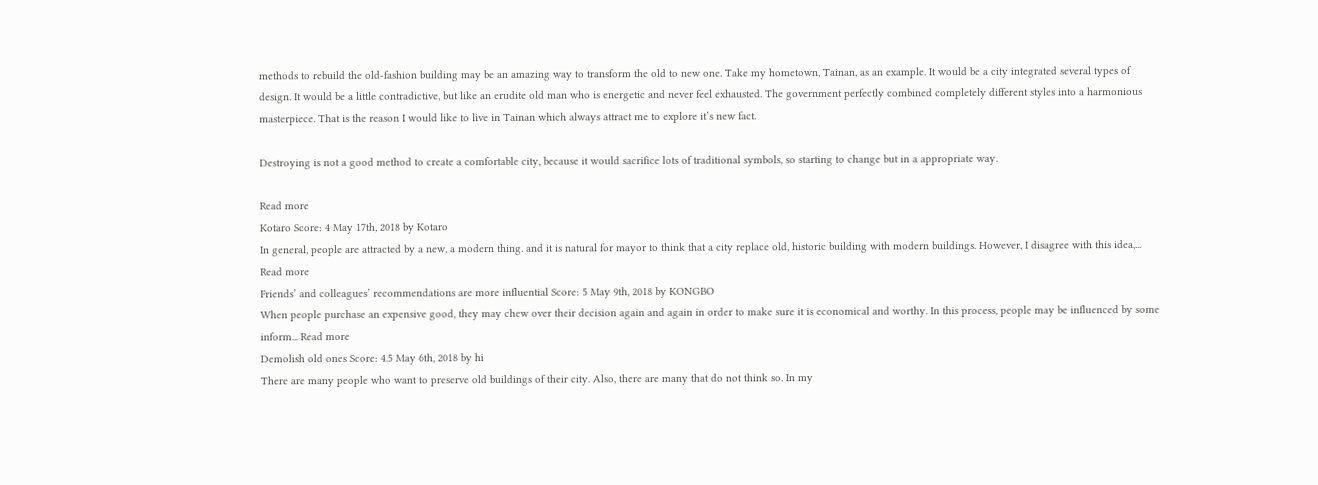methods to rebuild the old-fashion building may be an amazing way to transform the old to new one. Take my hometown, Tainan, as an example. It would be a city integrated several types of design. It would be a little contradictive, but like an erudite old man who is energetic and never feel exhausted. The government perfectly combined completely different styles into a harmonious masterpiece. That is the reason I would like to live in Tainan which always attract me to explore it’s new fact.

Destroying is not a good method to create a comfortable city, because it would sacrifice lots of traditional symbols, so starting to change but in a appropriate way.

Read more
Kotaro Score: 4 May 17th, 2018 by Kotaro
In general, people are attracted by a new, a modern thing. and it is natural for mayor to think that a city replace old, historic building with modern buildings. However, I disagree with this idea,... Read more
Friends’ and colleagues’ recommendations are more influential Score: 5 May 9th, 2018 by KONGBO
When people purchase an expensive good, they may chew over their decision again and again in order to make sure it is economical and worthy. In this process, people may be influenced by some inform... Read more
Demolish old ones Score: 4.5 May 6th, 2018 by hi
There are many people who want to preserve old buildings of their city. Also, there are many that do not think so. In my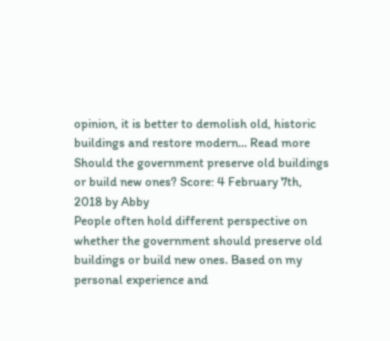opinion, it is better to demolish old, historic buildings and restore modern... Read more
Should the government preserve old buildings or build new ones? Score: 4 February 7th, 2018 by Abby
People often hold different perspective on whether the government should preserve old buildings or build new ones. Based on my personal experience and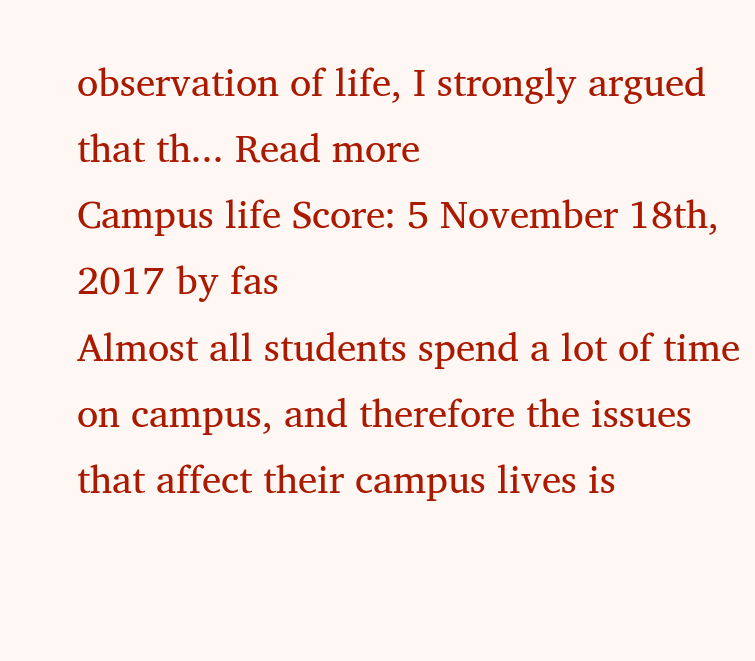observation of life, I strongly argued that th... Read more
Campus life Score: 5 November 18th, 2017 by fas
Almost all students spend a lot of time on campus, and therefore the issues that affect their campus lives is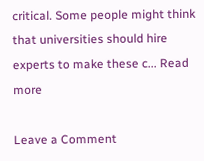critical. Some people might think that universities should hire experts to make these c... Read more

Leave a Comment